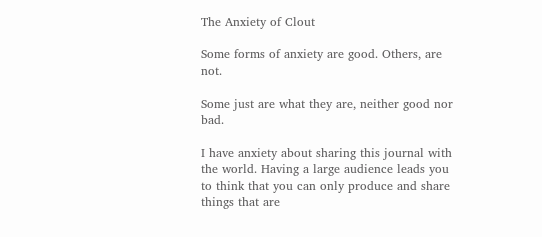The Anxiety of Clout

Some forms of anxiety are good. Others, are not.

Some just are what they are, neither good nor bad.

I have anxiety about sharing this journal with the world. Having a large audience leads you to think that you can only produce and share things that are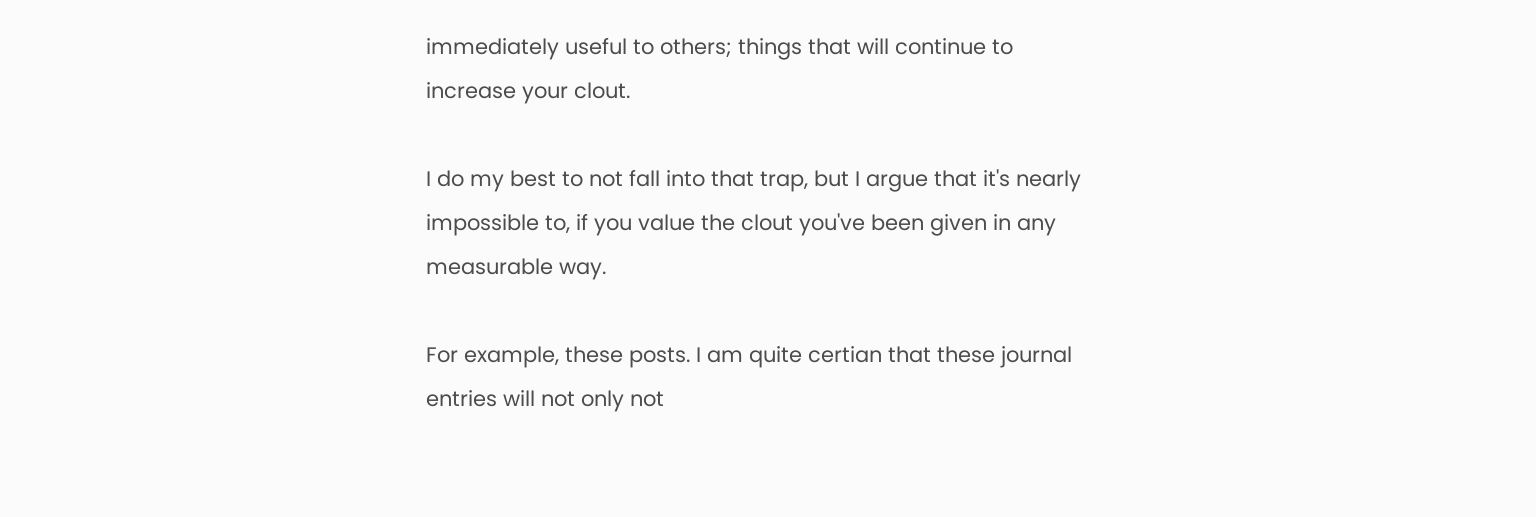immediately useful to others; things that will continue to increase your clout.

I do my best to not fall into that trap, but I argue that it's nearly impossible to, if you value the clout you've been given in any measurable way.

For example, these posts. I am quite certian that these journal entries will not only not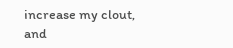increase my clout, and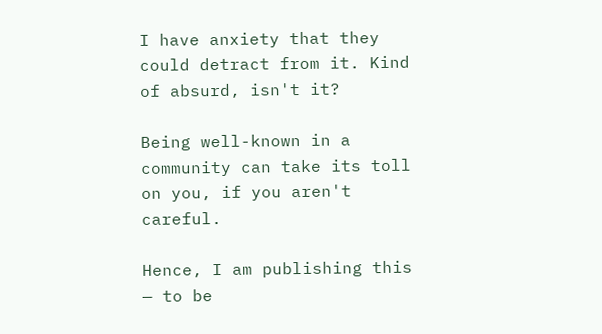I have anxiety that they could detract from it. Kind of absurd, isn't it?

Being well-known in a community can take its toll on you, if you aren't careful.

Hence, I am publishing this — to be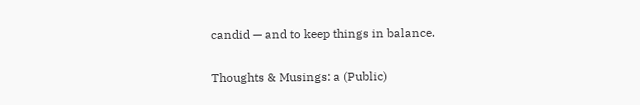candid — and to keep things in balance.

Thoughts & Musings: a (Public)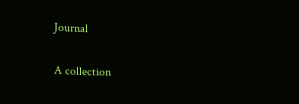Journal

A collection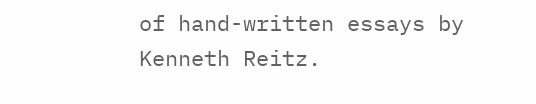of hand-written essays by Kenneth Reitz.